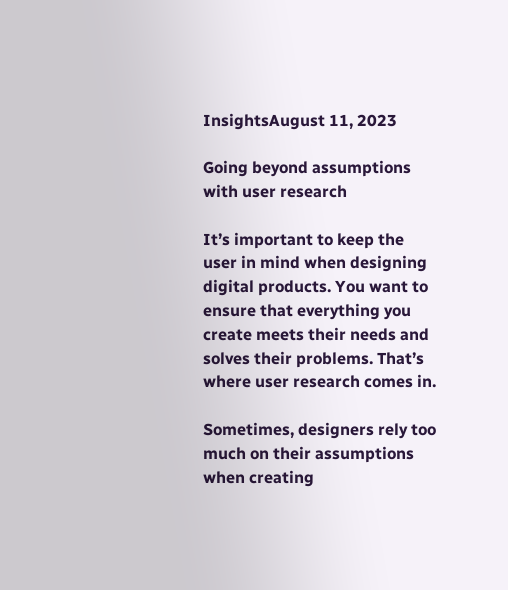InsightsAugust 11, 2023

Going beyond assumptions with user research

It’s important to keep the user in mind when designing digital products. You want to ensure that everything you create meets their needs and solves their problems. That’s where user research comes in.

Sometimes, designers rely too much on their assumptions when creating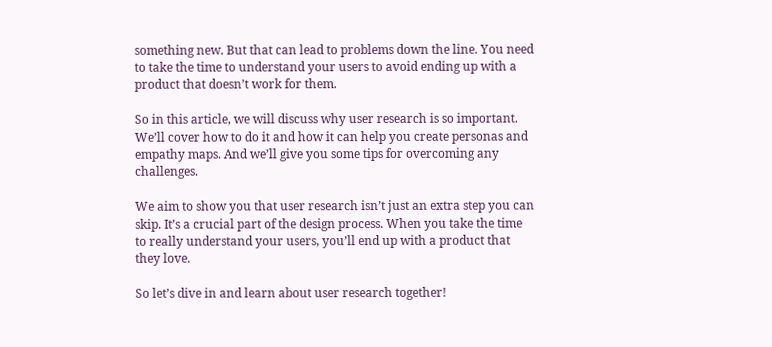something new. But that can lead to problems down the line. You need to take the time to understand your users to avoid ending up with a product that doesn’t work for them.

So in this article, we will discuss why user research is so important. We’ll cover how to do it and how it can help you create personas and empathy maps. And we’ll give you some tips for overcoming any challenges.

We aim to show you that user research isn’t just an extra step you can skip. It’s a crucial part of the design process. When you take the time to really understand your users, you’ll end up with a product that they love.

So let’s dive in and learn about user research together!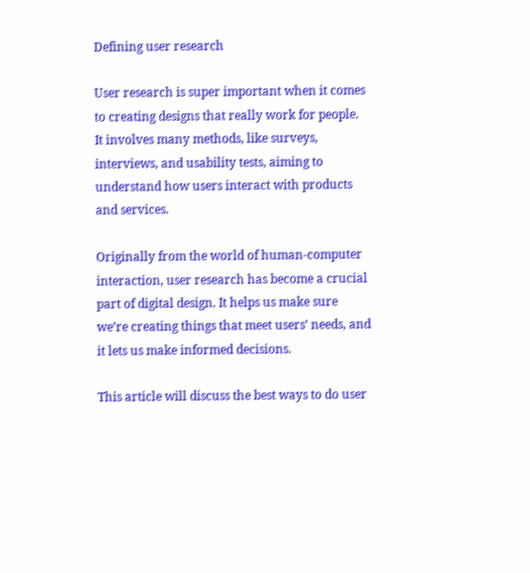Defining user research

User research is super important when it comes to creating designs that really work for people. It involves many methods, like surveys, interviews, and usability tests, aiming to understand how users interact with products and services.

Originally from the world of human-computer interaction, user research has become a crucial part of digital design. It helps us make sure we’re creating things that meet users’ needs, and it lets us make informed decisions.

This article will discuss the best ways to do user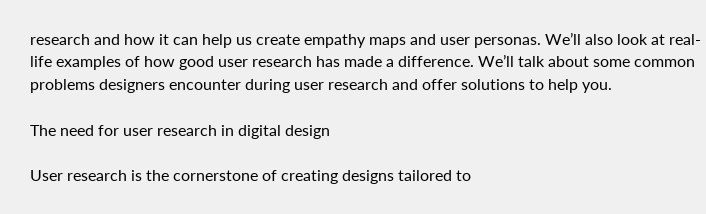research and how it can help us create empathy maps and user personas. We’ll also look at real-life examples of how good user research has made a difference. We’ll talk about some common problems designers encounter during user research and offer solutions to help you.

The need for user research in digital design

User research is the cornerstone of creating designs tailored to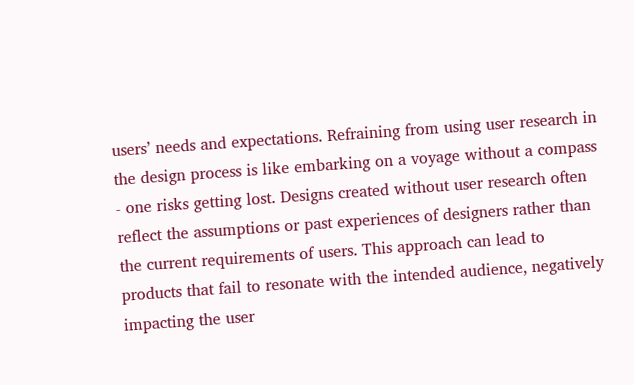users’ needs and expectations. Refraining from using user research in the design process is like embarking on a voyage without a compass - one risks getting lost. Designs created without user research often reflect the assumptions or past experiences of designers rather than the current requirements of users. This approach can lead to products that fail to resonate with the intended audience, negatively impacting the user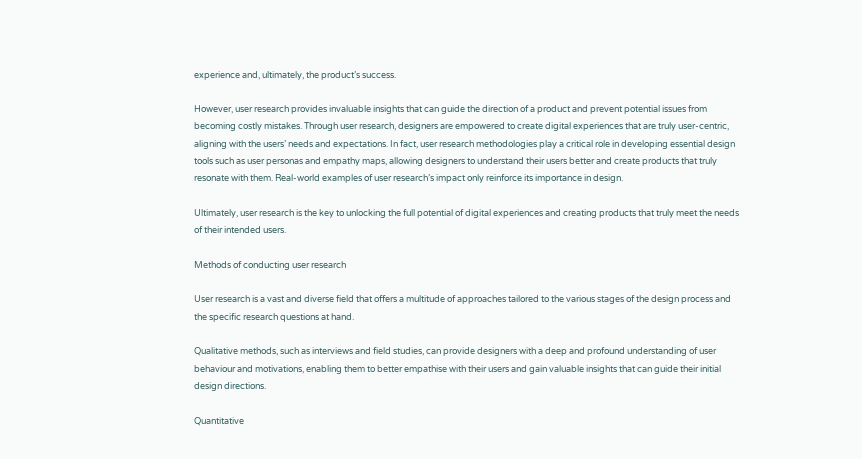experience and, ultimately, the product’s success.

However, user research provides invaluable insights that can guide the direction of a product and prevent potential issues from becoming costly mistakes. Through user research, designers are empowered to create digital experiences that are truly user-centric, aligning with the users’ needs and expectations. In fact, user research methodologies play a critical role in developing essential design tools such as user personas and empathy maps, allowing designers to understand their users better and create products that truly resonate with them. Real-world examples of user research’s impact only reinforce its importance in design.

Ultimately, user research is the key to unlocking the full potential of digital experiences and creating products that truly meet the needs of their intended users.

Methods of conducting user research

User research is a vast and diverse field that offers a multitude of approaches tailored to the various stages of the design process and the specific research questions at hand.

Qualitative methods, such as interviews and field studies, can provide designers with a deep and profound understanding of user behaviour and motivations, enabling them to better empathise with their users and gain valuable insights that can guide their initial design directions.

Quantitative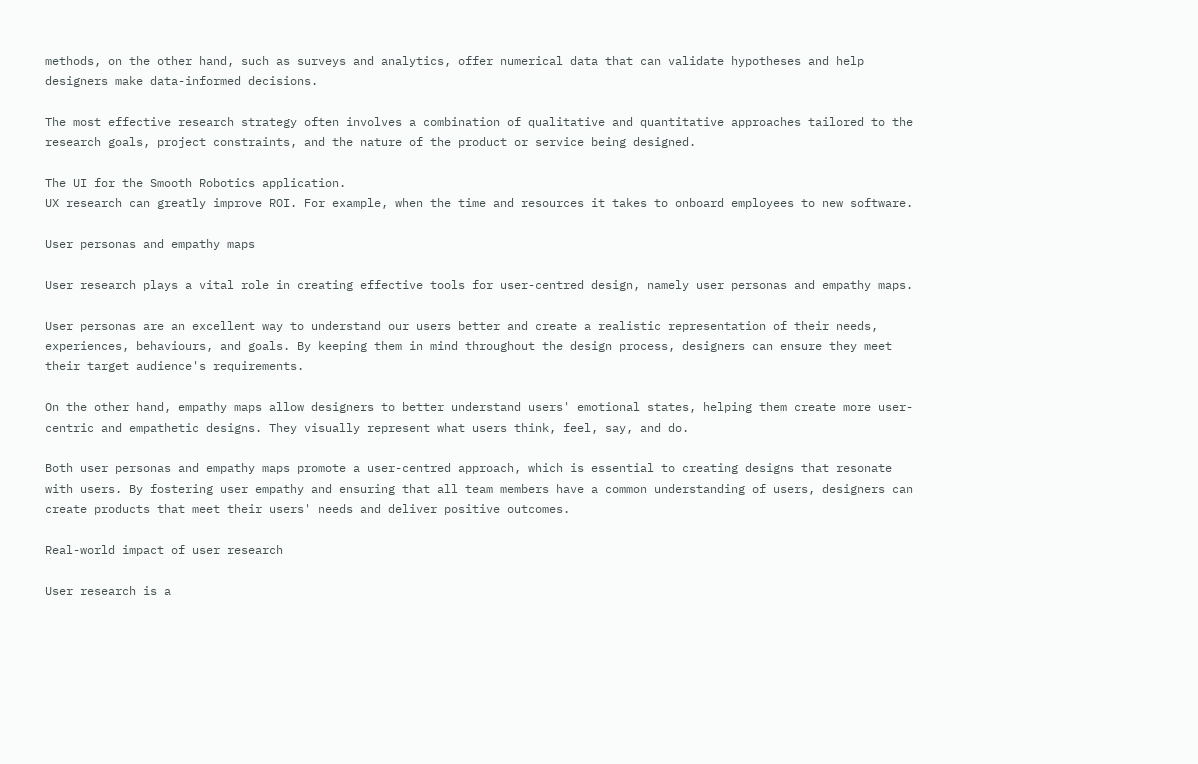methods, on the other hand, such as surveys and analytics, offer numerical data that can validate hypotheses and help designers make data-informed decisions.

The most effective research strategy often involves a combination of qualitative and quantitative approaches tailored to the research goals, project constraints, and the nature of the product or service being designed.

The UI for the Smooth Robotics application.
UX research can greatly improve ROI. For example, when the time and resources it takes to onboard employees to new software.

User personas and empathy maps

User research plays a vital role in creating effective tools for user-centred design, namely user personas and empathy maps.

User personas are an excellent way to understand our users better and create a realistic representation of their needs, experiences, behaviours, and goals. By keeping them in mind throughout the design process, designers can ensure they meet their target audience's requirements.

On the other hand, empathy maps allow designers to better understand users' emotional states, helping them create more user-centric and empathetic designs. They visually represent what users think, feel, say, and do.

Both user personas and empathy maps promote a user-centred approach, which is essential to creating designs that resonate with users. By fostering user empathy and ensuring that all team members have a common understanding of users, designers can create products that meet their users' needs and deliver positive outcomes.

Real-world impact of user research

User research is a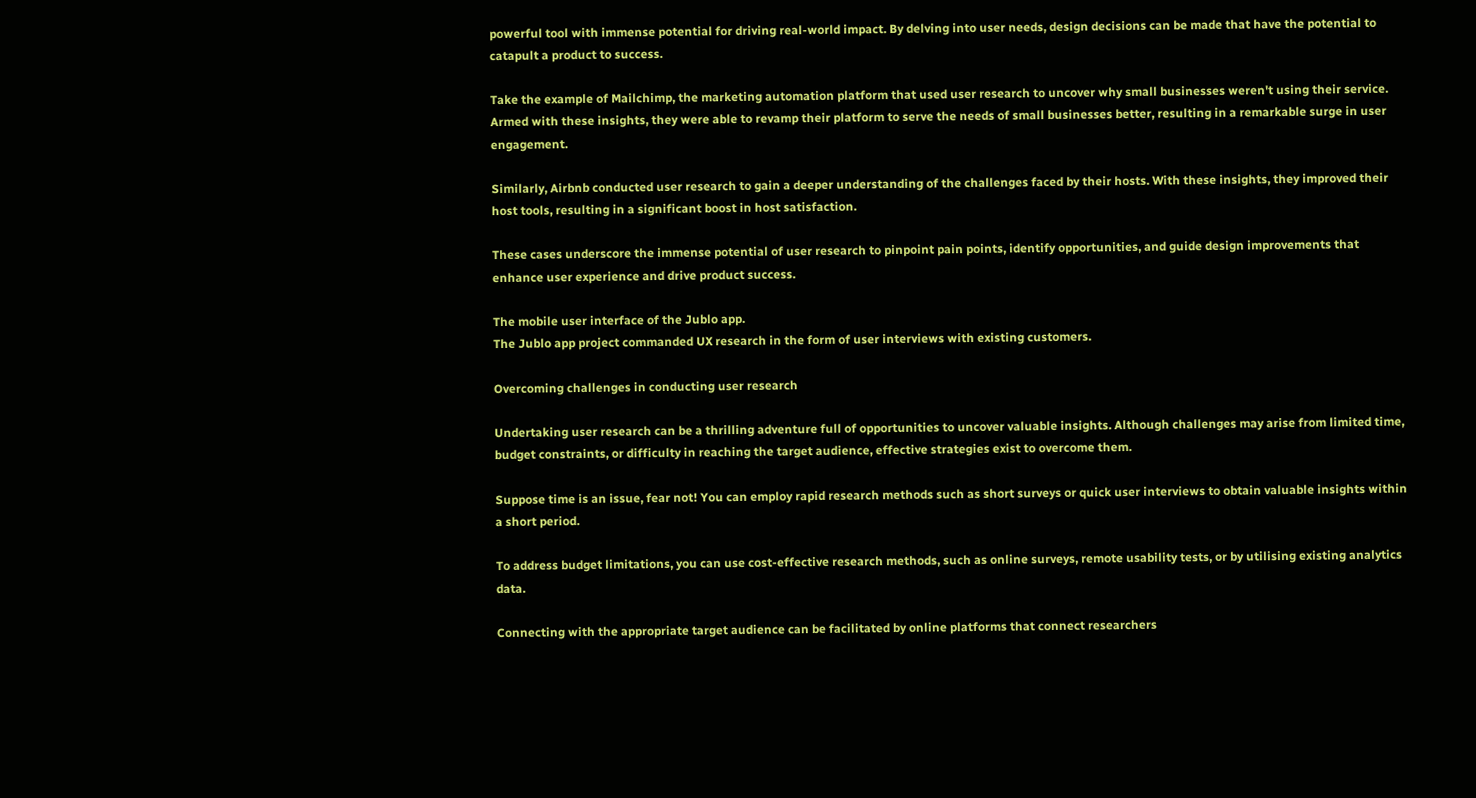powerful tool with immense potential for driving real-world impact. By delving into user needs, design decisions can be made that have the potential to catapult a product to success.

Take the example of Mailchimp, the marketing automation platform that used user research to uncover why small businesses weren't using their service. Armed with these insights, they were able to revamp their platform to serve the needs of small businesses better, resulting in a remarkable surge in user engagement.

Similarly, Airbnb conducted user research to gain a deeper understanding of the challenges faced by their hosts. With these insights, they improved their host tools, resulting in a significant boost in host satisfaction.

These cases underscore the immense potential of user research to pinpoint pain points, identify opportunities, and guide design improvements that enhance user experience and drive product success.

The mobile user interface of the Jublo app.
The Jublo app project commanded UX research in the form of user interviews with existing customers.

Overcoming challenges in conducting user research

Undertaking user research can be a thrilling adventure full of opportunities to uncover valuable insights. Although challenges may arise from limited time, budget constraints, or difficulty in reaching the target audience, effective strategies exist to overcome them.

Suppose time is an issue, fear not! You can employ rapid research methods such as short surveys or quick user interviews to obtain valuable insights within a short period.

To address budget limitations, you can use cost-effective research methods, such as online surveys, remote usability tests, or by utilising existing analytics data.

Connecting with the appropriate target audience can be facilitated by online platforms that connect researchers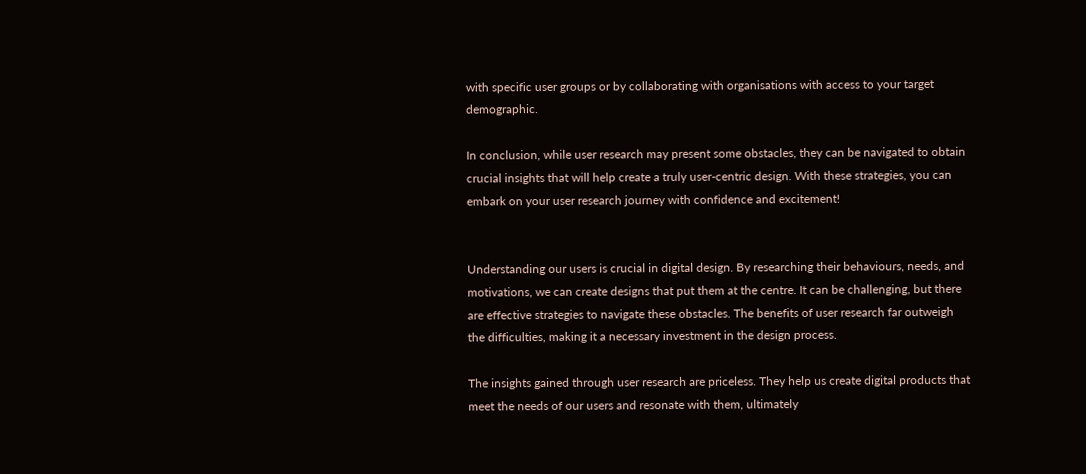with specific user groups or by collaborating with organisations with access to your target demographic.

In conclusion, while user research may present some obstacles, they can be navigated to obtain crucial insights that will help create a truly user-centric design. With these strategies, you can embark on your user research journey with confidence and excitement!


Understanding our users is crucial in digital design. By researching their behaviours, needs, and motivations, we can create designs that put them at the centre. It can be challenging, but there are effective strategies to navigate these obstacles. The benefits of user research far outweigh the difficulties, making it a necessary investment in the design process.

The insights gained through user research are priceless. They help us create digital products that meet the needs of our users and resonate with them, ultimately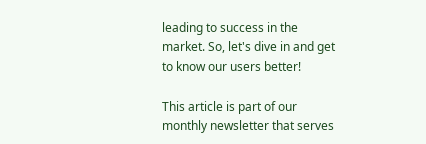leading to success in the market. So, let's dive in and get to know our users better!

This article is part of our monthly newsletter that serves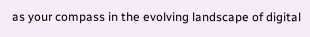as your compass in the evolving landscape of digital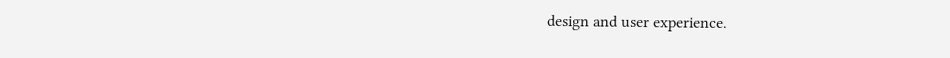design and user experience.